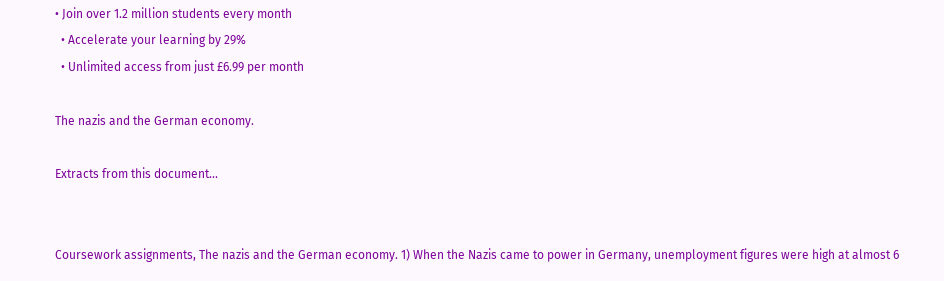• Join over 1.2 million students every month
  • Accelerate your learning by 29%
  • Unlimited access from just £6.99 per month

The nazis and the German economy.

Extracts from this document...


Coursework assignments, The nazis and the German economy. 1) When the Nazis came to power in Germany, unemployment figures were high at almost 6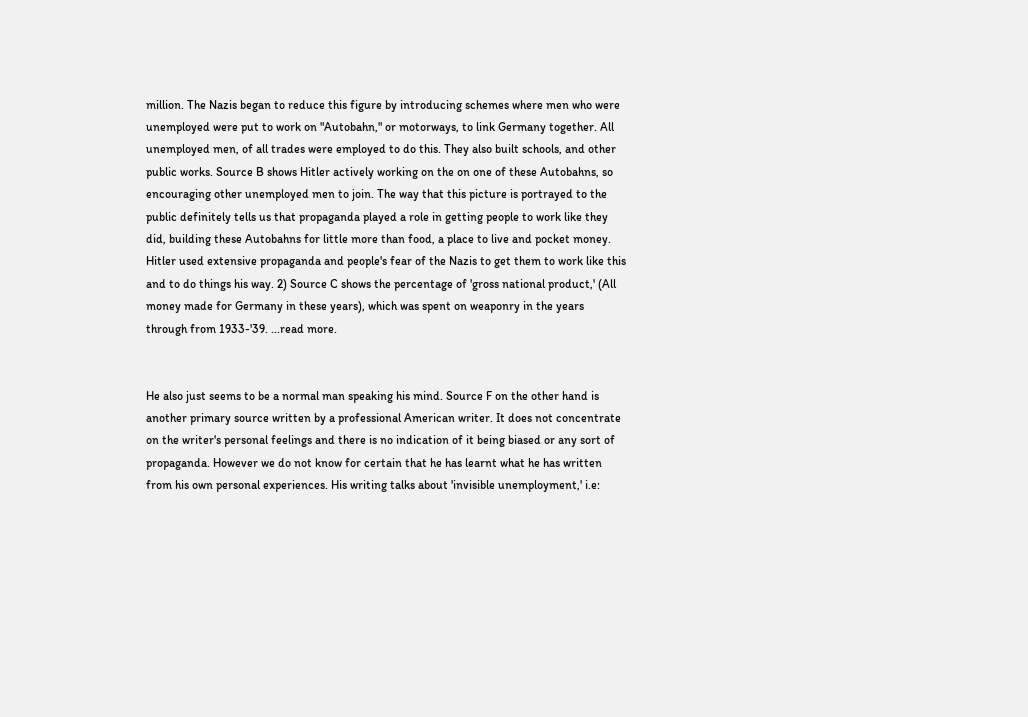million. The Nazis began to reduce this figure by introducing schemes where men who were unemployed were put to work on "Autobahn," or motorways, to link Germany together. All unemployed men, of all trades were employed to do this. They also built schools, and other public works. Source B shows Hitler actively working on the on one of these Autobahns, so encouraging other unemployed men to join. The way that this picture is portrayed to the public definitely tells us that propaganda played a role in getting people to work like they did, building these Autobahns for little more than food, a place to live and pocket money. Hitler used extensive propaganda and people's fear of the Nazis to get them to work like this and to do things his way. 2) Source C shows the percentage of 'gross national product,' (All money made for Germany in these years), which was spent on weaponry in the years through from 1933-'39. ...read more.


He also just seems to be a normal man speaking his mind. Source F on the other hand is another primary source written by a professional American writer. It does not concentrate on the writer's personal feelings and there is no indication of it being biased or any sort of propaganda. However we do not know for certain that he has learnt what he has written from his own personal experiences. His writing talks about 'invisible unemployment,' i.e: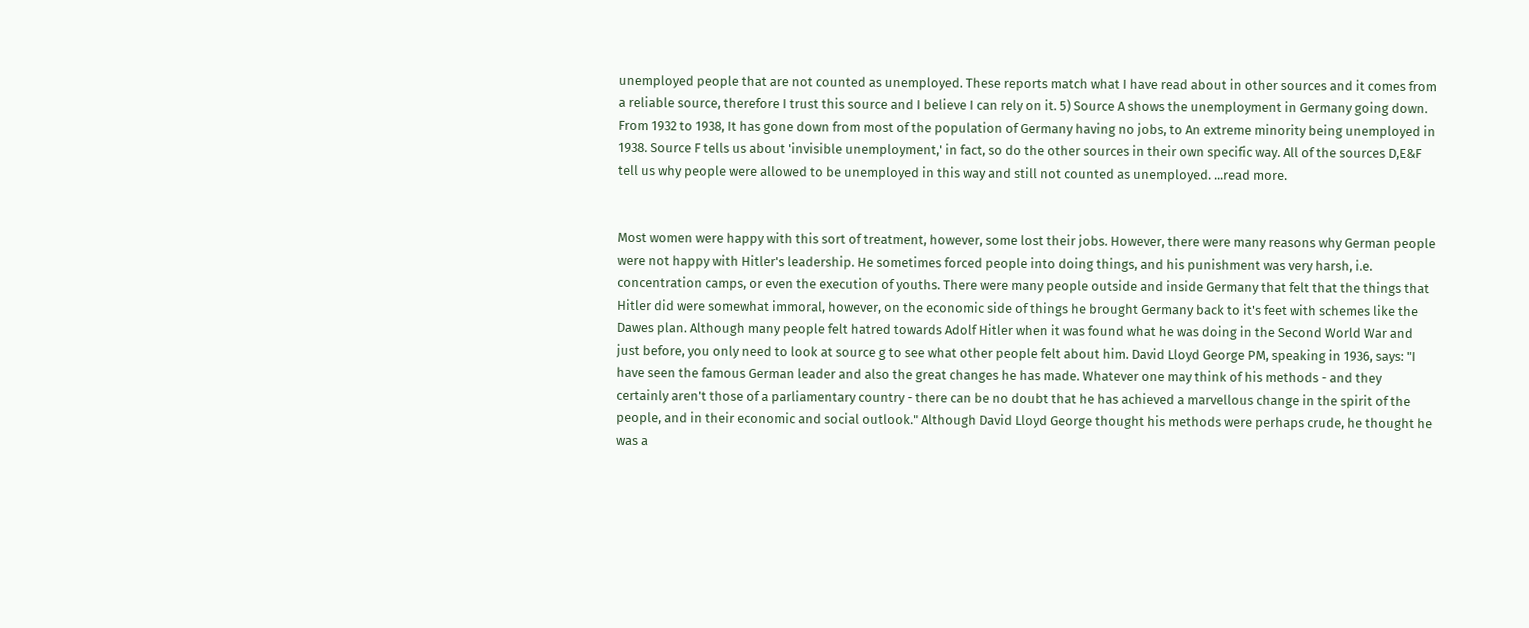unemployed people that are not counted as unemployed. These reports match what I have read about in other sources and it comes from a reliable source, therefore I trust this source and I believe I can rely on it. 5) Source A shows the unemployment in Germany going down. From 1932 to 1938, It has gone down from most of the population of Germany having no jobs, to An extreme minority being unemployed in 1938. Source F tells us about 'invisible unemployment,' in fact, so do the other sources in their own specific way. All of the sources D,E&F tell us why people were allowed to be unemployed in this way and still not counted as unemployed. ...read more.


Most women were happy with this sort of treatment, however, some lost their jobs. However, there were many reasons why German people were not happy with Hitler's leadership. He sometimes forced people into doing things, and his punishment was very harsh, i.e. concentration camps, or even the execution of youths. There were many people outside and inside Germany that felt that the things that Hitler did were somewhat immoral, however, on the economic side of things he brought Germany back to it's feet with schemes like the Dawes plan. Although many people felt hatred towards Adolf Hitler when it was found what he was doing in the Second World War and just before, you only need to look at source g to see what other people felt about him. David Lloyd George PM, speaking in 1936, says: "I have seen the famous German leader and also the great changes he has made. Whatever one may think of his methods - and they certainly aren't those of a parliamentary country - there can be no doubt that he has achieved a marvellous change in the spirit of the people, and in their economic and social outlook." Although David Lloyd George thought his methods were perhaps crude, he thought he was a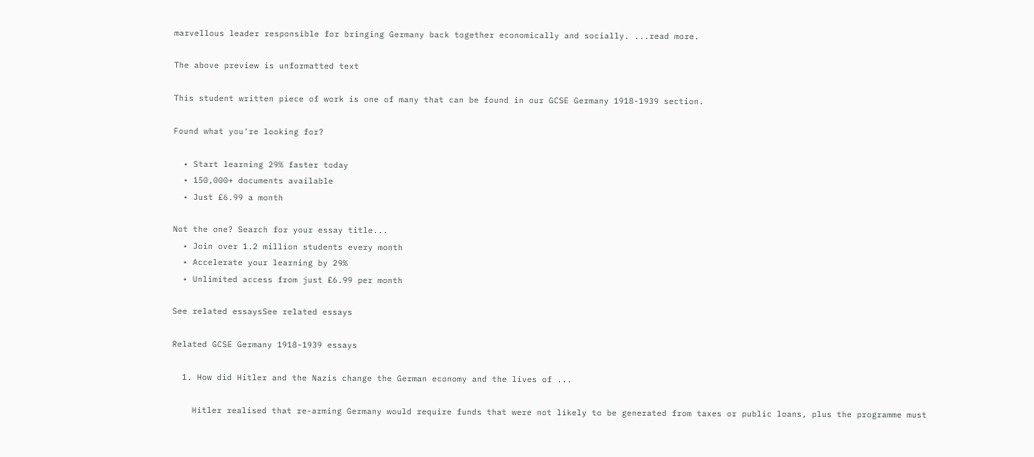marvellous leader responsible for bringing Germany back together economically and socially. ...read more.

The above preview is unformatted text

This student written piece of work is one of many that can be found in our GCSE Germany 1918-1939 section.

Found what you're looking for?

  • Start learning 29% faster today
  • 150,000+ documents available
  • Just £6.99 a month

Not the one? Search for your essay title...
  • Join over 1.2 million students every month
  • Accelerate your learning by 29%
  • Unlimited access from just £6.99 per month

See related essaysSee related essays

Related GCSE Germany 1918-1939 essays

  1. How did Hitler and the Nazis change the German economy and the lives of ...

    Hitler realised that re-arming Germany would require funds that were not likely to be generated from taxes or public loans, plus the programme must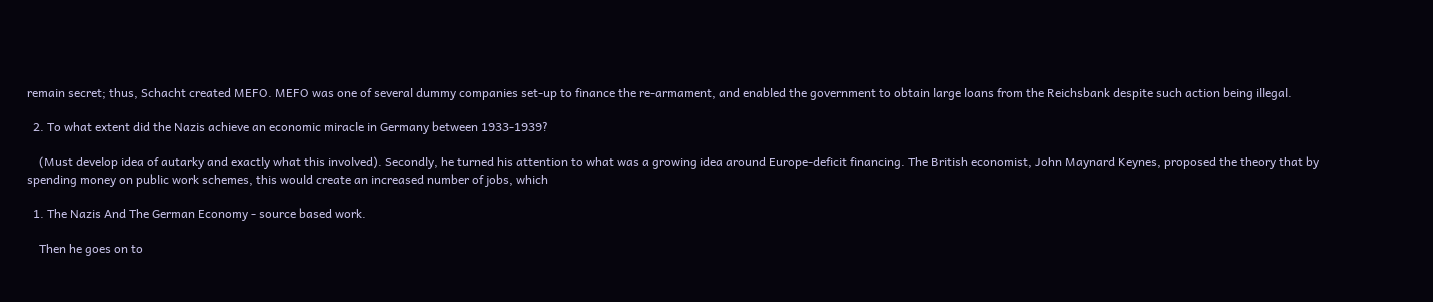remain secret; thus, Schacht created MEFO. MEFO was one of several dummy companies set-up to finance the re-armament, and enabled the government to obtain large loans from the Reichsbank despite such action being illegal.

  2. To what extent did the Nazis achieve an economic miracle in Germany between 1933-1939?

    (Must develop idea of autarky and exactly what this involved). Secondly, he turned his attention to what was a growing idea around Europe-deficit financing. The British economist, John Maynard Keynes, proposed the theory that by spending money on public work schemes, this would create an increased number of jobs, which

  1. The Nazis And The German Economy - source based work.

    Then he goes on to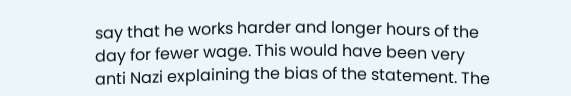say that he works harder and longer hours of the day for fewer wage. This would have been very anti Nazi explaining the bias of the statement. The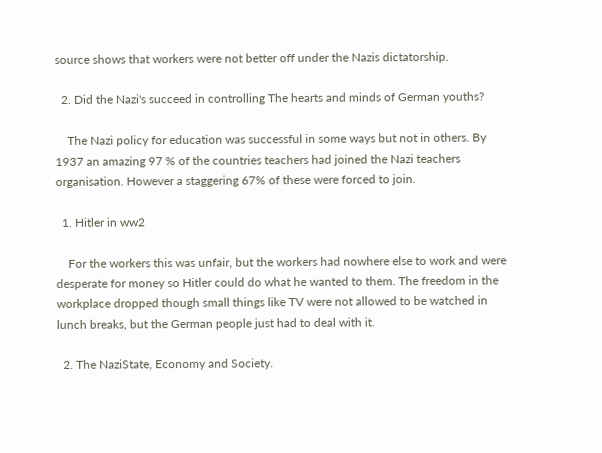source shows that workers were not better off under the Nazis dictatorship.

  2. Did the Nazi's succeed in controlling The hearts and minds of German youths?

    The Nazi policy for education was successful in some ways but not in others. By 1937 an amazing 97 % of the countries teachers had joined the Nazi teachers organisation. However a staggering 67% of these were forced to join.

  1. Hitler in ww2

    For the workers this was unfair, but the workers had nowhere else to work and were desperate for money so Hitler could do what he wanted to them. The freedom in the workplace dropped though small things like TV were not allowed to be watched in lunch breaks, but the German people just had to deal with it.

  2. The NaziState, Economy and Society.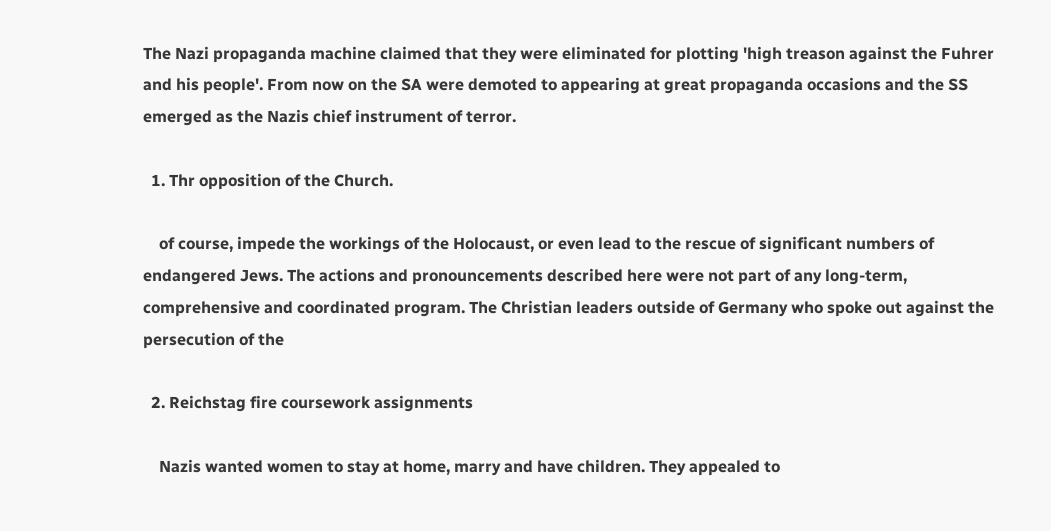The Nazi propaganda machine claimed that they were eliminated for plotting 'high treason against the Fuhrer and his people'. From now on the SA were demoted to appearing at great propaganda occasions and the SS emerged as the Nazis chief instrument of terror.

  1. Thr opposition of the Church.

    of course, impede the workings of the Holocaust, or even lead to the rescue of significant numbers of endangered Jews. The actions and pronouncements described here were not part of any long-term, comprehensive and coordinated program. The Christian leaders outside of Germany who spoke out against the persecution of the

  2. Reichstag fire coursework assignments

    Nazis wanted women to stay at home, marry and have children. They appealed to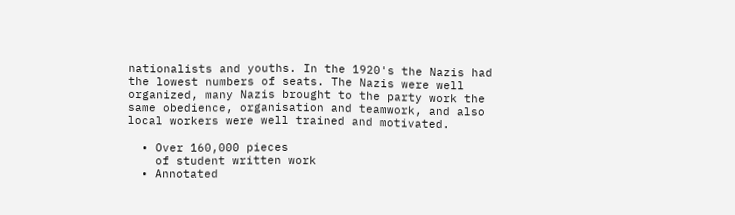nationalists and youths. In the 1920's the Nazis had the lowest numbers of seats. The Nazis were well organized, many Nazis brought to the party work the same obedience, organisation and teamwork, and also local workers were well trained and motivated.

  • Over 160,000 pieces
    of student written work
  • Annotated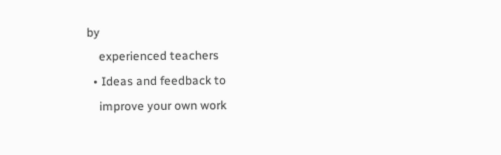by
    experienced teachers
  • Ideas and feedback to
    improve your own work